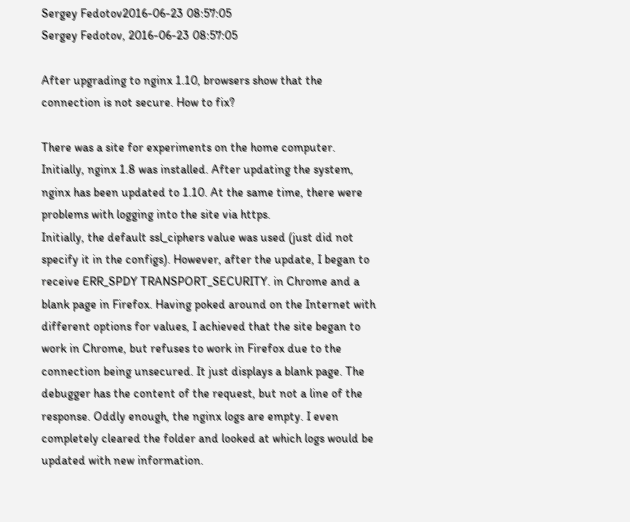Sergey Fedotov2016-06-23 08:57:05
Sergey Fedotov, 2016-06-23 08:57:05

After upgrading to nginx 1.10, browsers show that the connection is not secure. How to fix?

There was a site for experiments on the home computer. Initially, nginx 1.8 was installed. After updating the system, nginx has been updated to 1.10. At the same time, there were problems with logging into the site via https.
Initially, the default ssl_ciphers value was used (just did not specify it in the configs). However, after the update, I began to receive ERR_SPDY TRANSPORT_SECURITY. in Chrome and a blank page in Firefox. Having poked around on the Internet with different options for values, I achieved that the site began to work in Chrome, but refuses to work in Firefox due to the connection being unsecured. It just displays a blank page. The debugger has the content of the request, but not a line of the response. Oddly enough, the nginx logs are empty. I even completely cleared the folder and looked at which logs would be updated with new information.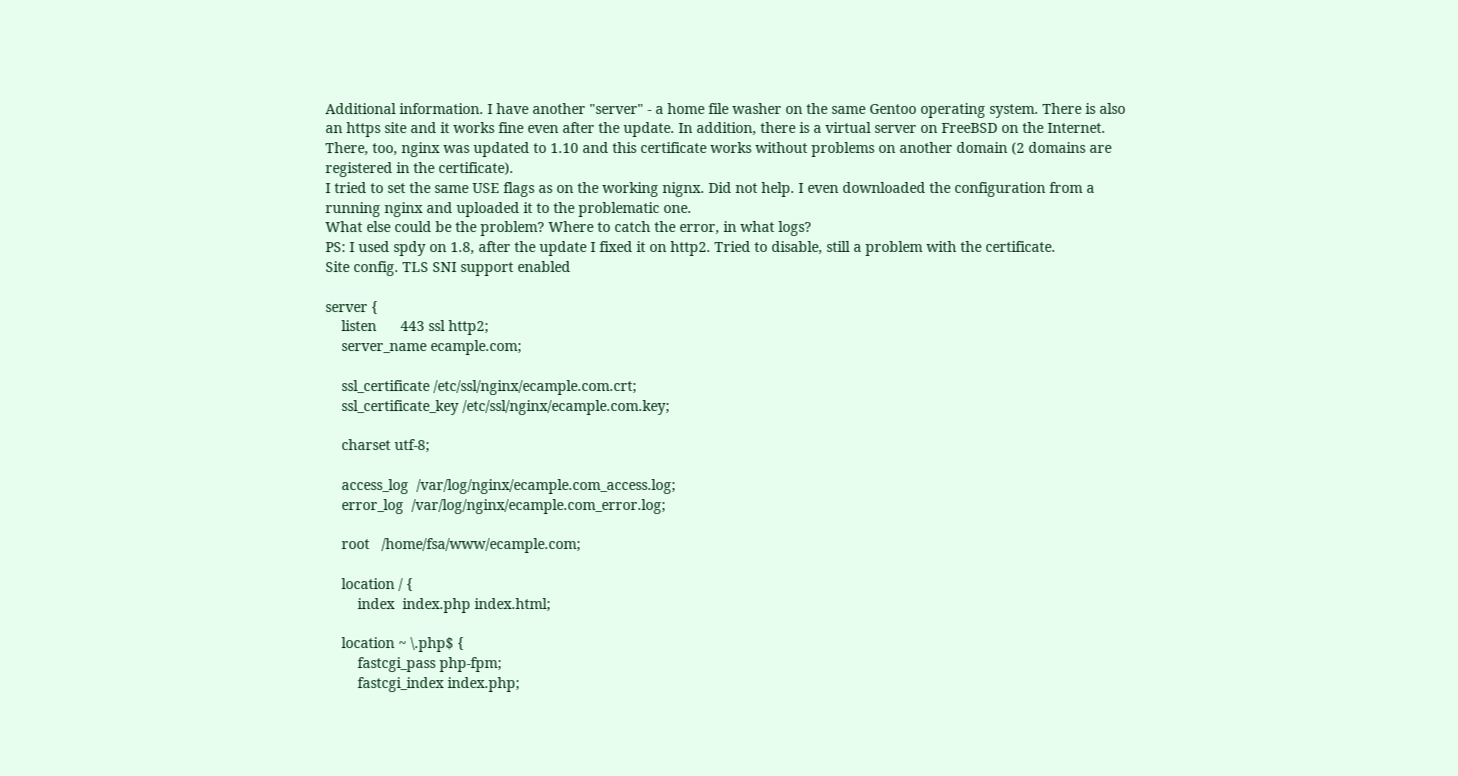Additional information. I have another "server" - a home file washer on the same Gentoo operating system. There is also an https site and it works fine even after the update. In addition, there is a virtual server on FreeBSD on the Internet. There, too, nginx was updated to 1.10 and this certificate works without problems on another domain (2 domains are registered in the certificate).
I tried to set the same USE flags as on the working nignx. Did not help. I even downloaded the configuration from a running nginx and uploaded it to the problematic one.
What else could be the problem? Where to catch the error, in what logs?
PS: I used spdy on 1.8, after the update I fixed it on http2. Tried to disable, still a problem with the certificate.
Site config. TLS SNI support enabled

server {
    listen      443 ssl http2;
    server_name ecample.com;

    ssl_certificate /etc/ssl/nginx/ecample.com.crt;
    ssl_certificate_key /etc/ssl/nginx/ecample.com.key;

    charset utf-8;

    access_log  /var/log/nginx/ecample.com_access.log;
    error_log  /var/log/nginx/ecample.com_error.log;

    root   /home/fsa/www/ecample.com;

    location / {
        index  index.php index.html;

    location ~ \.php$ {
        fastcgi_pass php-fpm;
        fastcgi_index index.php;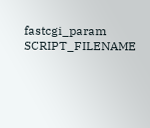fastcgi_param SCRIPT_FILENAME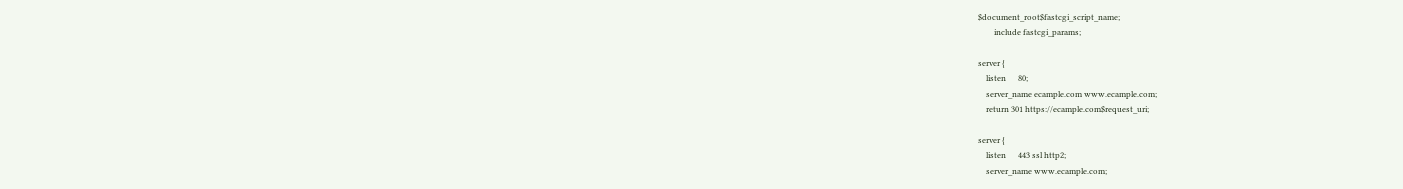$document_root$fastcgi_script_name;
        include fastcgi_params;

server {
    listen      80;
    server_name ecample.com www.ecample.com;
    return 301 https://ecample.com$request_uri;

server {
    listen      443 ssl http2;
    server_name www.ecample.com;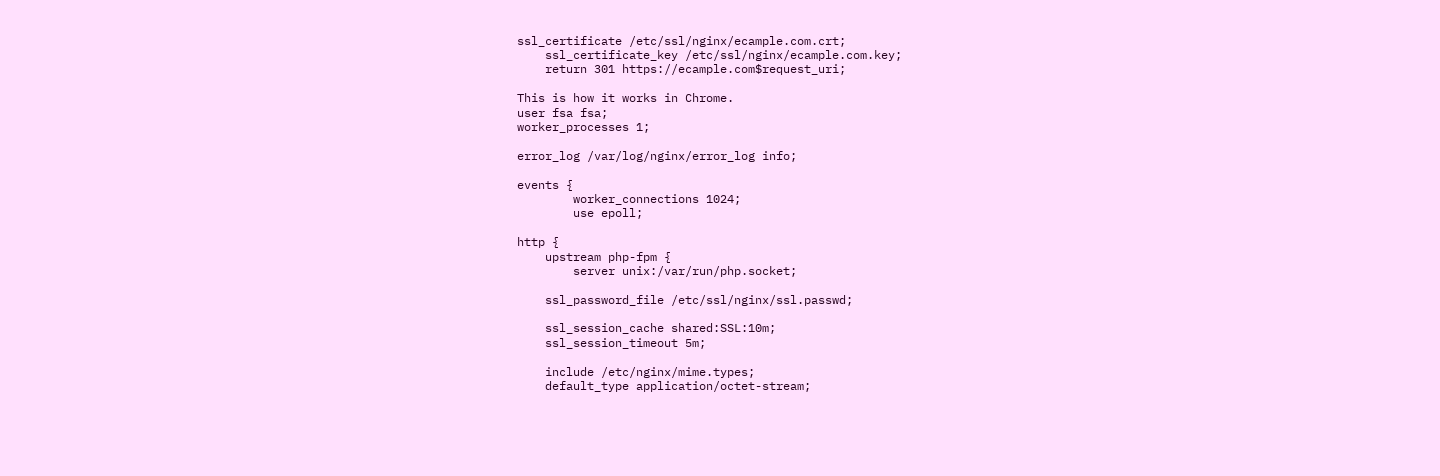ssl_certificate /etc/ssl/nginx/ecample.com.crt;
    ssl_certificate_key /etc/ssl/nginx/ecample.com.key;
    return 301 https://ecample.com$request_uri;

This is how it works in Chrome.
user fsa fsa;
worker_processes 1;

error_log /var/log/nginx/error_log info;

events {
        worker_connections 1024;
        use epoll;

http {
    upstream php-fpm {
        server unix:/var/run/php.socket;

    ssl_password_file /etc/ssl/nginx/ssl.passwd;

    ssl_session_cache shared:SSL:10m;
    ssl_session_timeout 5m;

    include /etc/nginx/mime.types;
    default_type application/octet-stream;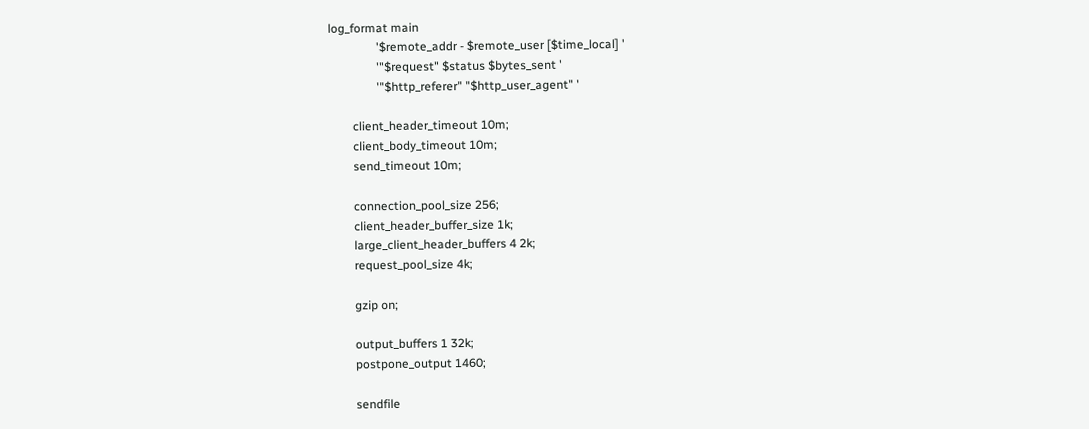log_format main
                '$remote_addr - $remote_user [$time_local] '
                '"$request" $status $bytes_sent '
                '"$http_referer" "$http_user_agent" '

        client_header_timeout 10m;
        client_body_timeout 10m;
        send_timeout 10m;

        connection_pool_size 256;
        client_header_buffer_size 1k;
        large_client_header_buffers 4 2k;
        request_pool_size 4k;

        gzip on;

        output_buffers 1 32k;
        postpone_output 1460;

        sendfile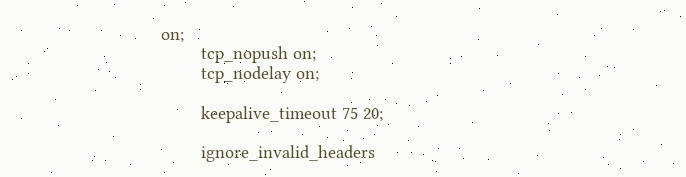on;
        tcp_nopush on;
        tcp_nodelay on;

        keepalive_timeout 75 20;

        ignore_invalid_headers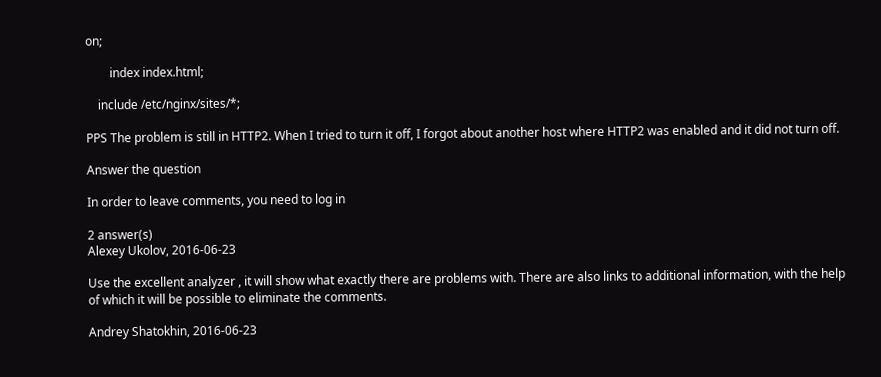on;

        index index.html;

    include /etc/nginx/sites/*;

PPS The problem is still in HTTP2. When I tried to turn it off, I forgot about another host where HTTP2 was enabled and it did not turn off.

Answer the question

In order to leave comments, you need to log in

2 answer(s)
Alexey Ukolov, 2016-06-23

Use the excellent analyzer , it will show what exactly there are problems with. There are also links to additional information, with the help of which it will be possible to eliminate the comments.

Andrey Shatokhin, 2016-06-23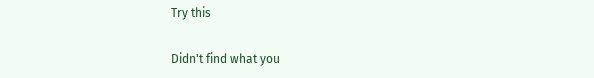Try this

Didn't find what you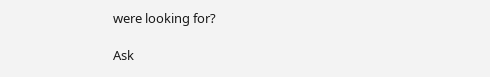were looking for?

Ask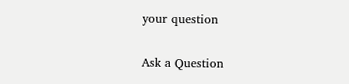your question

Ask a Question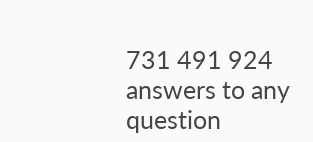731 491 924 answers to any question